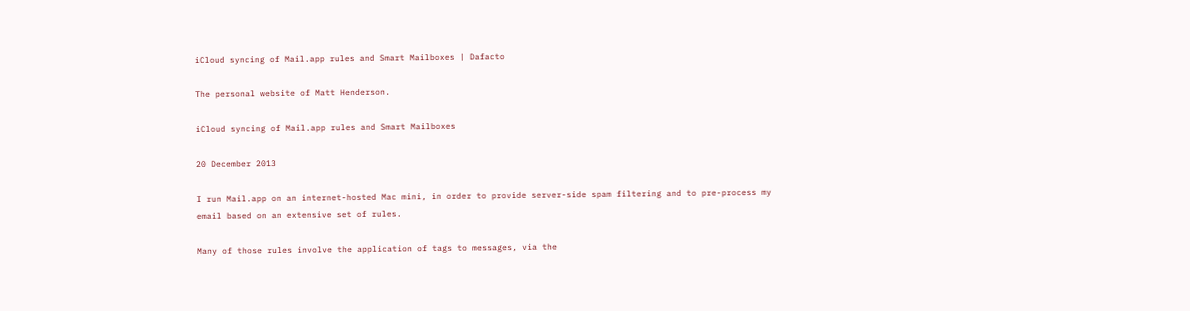iCloud syncing of Mail.app rules and Smart Mailboxes | Dafacto

The personal website of Matt Henderson.

iCloud syncing of Mail.app rules and Smart Mailboxes

20 December 2013

I run Mail.app on an internet-hosted Mac mini, in order to provide server-side spam filtering and to pre-process my email based on an extensive set of rules.

Many of those rules involve the application of tags to messages, via the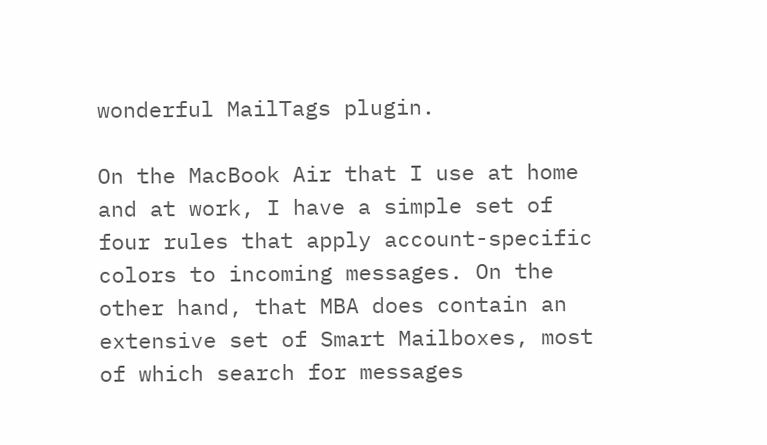wonderful MailTags plugin.

On the MacBook Air that I use at home and at work, I have a simple set of four rules that apply account-specific colors to incoming messages. On the other hand, that MBA does contain an extensive set of Smart Mailboxes, most of which search for messages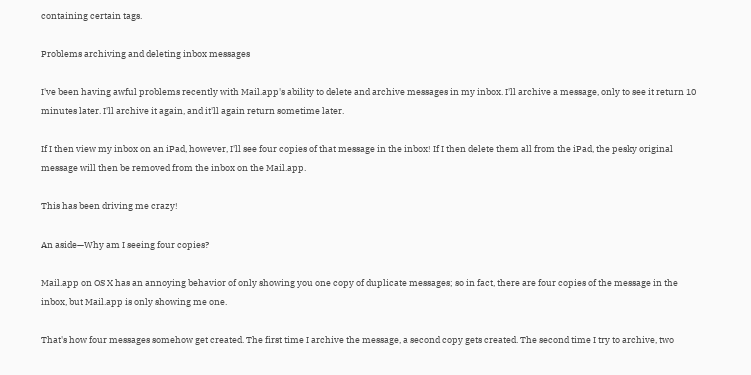containing certain tags.

Problems archiving and deleting inbox messages

I've been having awful problems recently with Mail.app's ability to delete and archive messages in my inbox. I'll archive a message, only to see it return 10 minutes later. I'll archive it again, and it'll again return sometime later.

If I then view my inbox on an iPad, however, I'll see four copies of that message in the inbox! If I then delete them all from the iPad, the pesky original message will then be removed from the inbox on the Mail.app.

This has been driving me crazy!

An aside—Why am I seeing four copies?

Mail.app on OS X has an annoying behavior of only showing you one copy of duplicate messages; so in fact, there are four copies of the message in the inbox, but Mail.app is only showing me one.

That's how four messages somehow get created. The first time I archive the message, a second copy gets created. The second time I try to archive, two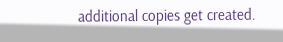additional copies get created.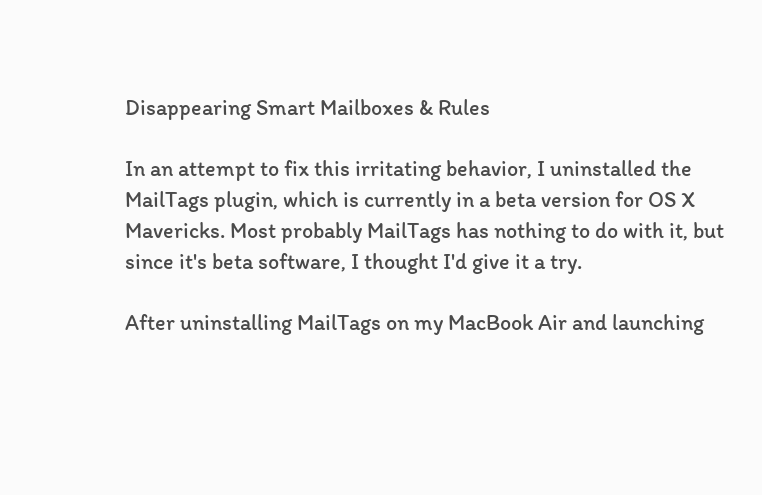Disappearing Smart Mailboxes & Rules

In an attempt to fix this irritating behavior, I uninstalled the MailTags plugin, which is currently in a beta version for OS X Mavericks. Most probably MailTags has nothing to do with it, but since it's beta software, I thought I'd give it a try.

After uninstalling MailTags on my MacBook Air and launching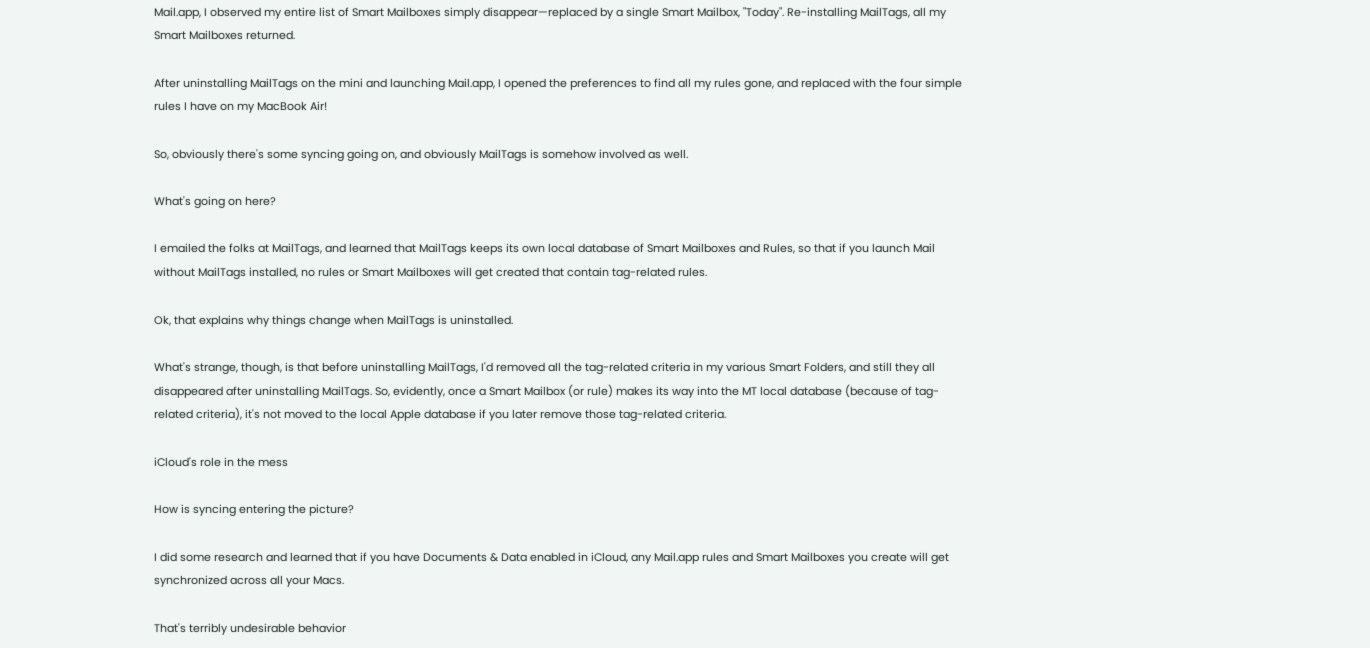Mail.app, I observed my entire list of Smart Mailboxes simply disappear—replaced by a single Smart Mailbox, "Today". Re-installing MailTags, all my Smart Mailboxes returned.

After uninstalling MailTags on the mini and launching Mail.app, I opened the preferences to find all my rules gone, and replaced with the four simple rules I have on my MacBook Air!

So, obviously there's some syncing going on, and obviously MailTags is somehow involved as well.

What's going on here?

I emailed the folks at MailTags, and learned that MailTags keeps its own local database of Smart Mailboxes and Rules, so that if you launch Mail without MailTags installed, no rules or Smart Mailboxes will get created that contain tag-related rules.

Ok, that explains why things change when MailTags is uninstalled.

What's strange, though, is that before uninstalling MailTags, I'd removed all the tag-related criteria in my various Smart Folders, and still they all disappeared after uninstalling MailTags. So, evidently, once a Smart Mailbox (or rule) makes its way into the MT local database (because of tag-related criteria), it's not moved to the local Apple database if you later remove those tag-related criteria.

iCloud's role in the mess

How is syncing entering the picture?

I did some research and learned that if you have Documents & Data enabled in iCloud, any Mail.app rules and Smart Mailboxes you create will get synchronized across all your Macs.

That's terribly undesirable behavior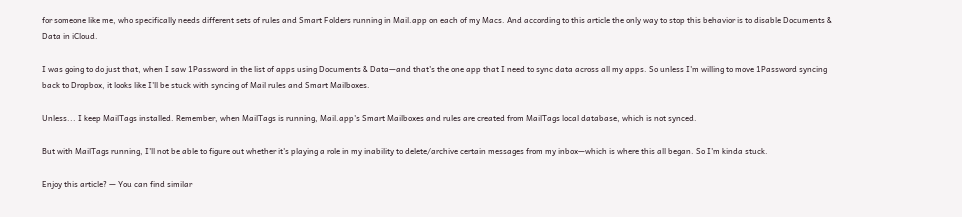for someone like me, who specifically needs different sets of rules and Smart Folders running in Mail.app on each of my Macs. And according to this article the only way to stop this behavior is to disable Documents & Data in iCloud.

I was going to do just that, when I saw 1Password in the list of apps using Documents & Data—and that's the one app that I need to sync data across all my apps. So unless I'm willing to move 1Password syncing back to Dropbox, it looks like I'll be stuck with syncing of Mail rules and Smart Mailboxes.

Unless... I keep MailTags installed. Remember, when MailTags is running, Mail.app's Smart Mailboxes and rules are created from MailTags local database, which is not synced.

But with MailTags running, I'll not be able to figure out whether it's playing a role in my inability to delete/archive certain messages from my inbox—which is where this all began. So I'm kinda stuck.

Enjoy this article? — You can find similar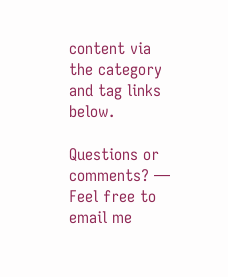content via the category and tag links below.

Questions or comments? — Feel free to email me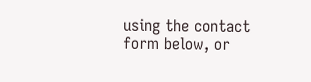using the contact form below, or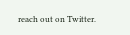reach out on Twitter.